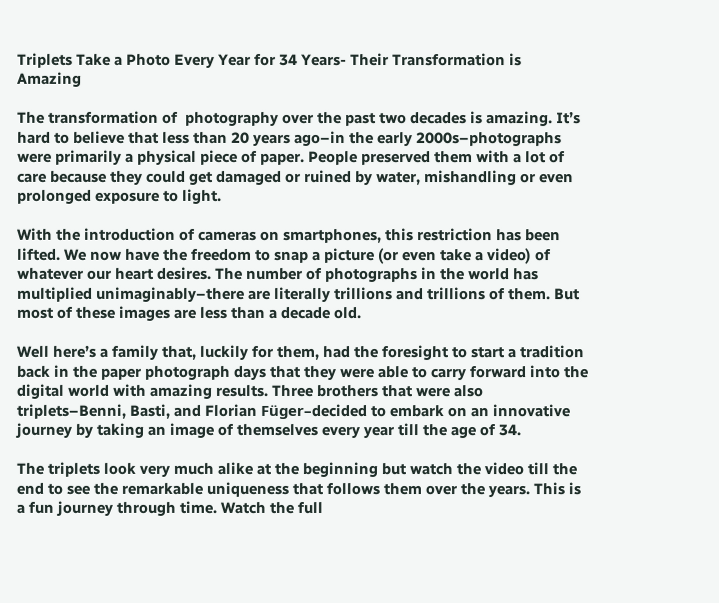Triplets Take a Photo Every Year for 34 Years- Their Transformation is Amazing

The transformation of  photography over the past two decades is amazing. It’s hard to believe that less than 20 years ago–in the early 2000s–photographs were primarily a physical piece of paper. People preserved them with a lot of care because they could get damaged or ruined by water, mishandling or even prolonged exposure to light.

With the introduction of cameras on smartphones, this restriction has been lifted. We now have the freedom to snap a picture (or even take a video) of whatever our heart desires. The number of photographs in the world has multiplied unimaginably–there are literally trillions and trillions of them. But most of these images are less than a decade old.

Well here’s a family that, luckily for them, had the foresight to start a tradition back in the paper photograph days that they were able to carry forward into the digital world with amazing results. Three brothers that were also triplets–Benni, Basti, and Florian Füger–decided to embark on an innovative journey by taking an image of themselves every year till the age of 34.

The triplets look very much alike at the beginning but watch the video till the end to see the remarkable uniqueness that follows them over the years. This is a fun journey through time. Watch the full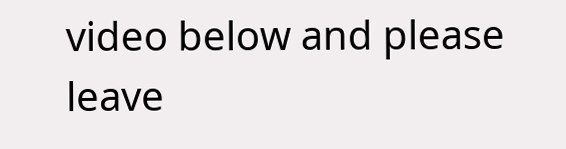video below and please leave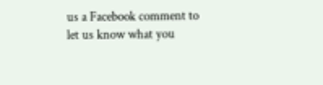us a Facebook comment to let us know what you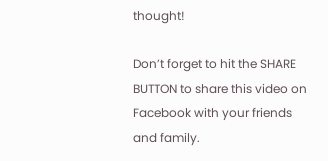thought!

Don’t forget to hit the SHARE BUTTON to share this video on Facebook with your friends and family.